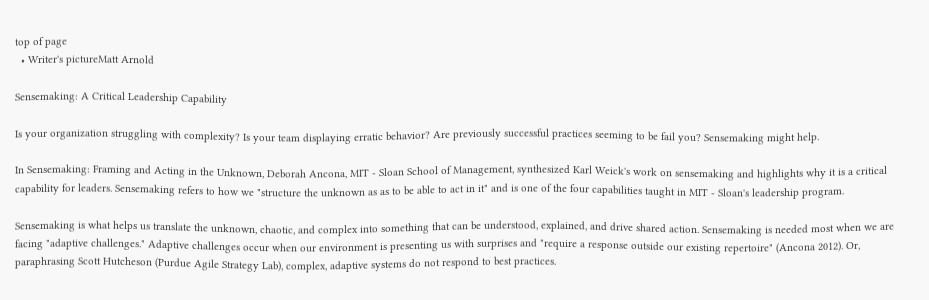top of page
  • Writer's pictureMatt Arnold

Sensemaking: A Critical Leadership Capability

Is your organization struggling with complexity? Is your team displaying erratic behavior? Are previously successful practices seeming to be fail you? Sensemaking might help.

In Sensemaking: Framing and Acting in the Unknown, Deborah Ancona, MIT - Sloan School of Management, synthesized Karl Weick's work on sensemaking and highlights why it is a critical capability for leaders. Sensemaking refers to how we "structure the unknown as as to be able to act in it" and is one of the four capabilities taught in MIT - Sloan's leadership program.

Sensemaking is what helps us translate the unknown, chaotic, and complex into something that can be understood, explained, and drive shared action. Sensemaking is needed most when we are facing "adaptive challenges." Adaptive challenges occur when our environment is presenting us with surprises and "require a response outside our existing repertoire" (Ancona 2012). Or, paraphrasing Scott Hutcheson (Purdue Agile Strategy Lab), complex, adaptive systems do not respond to best practices.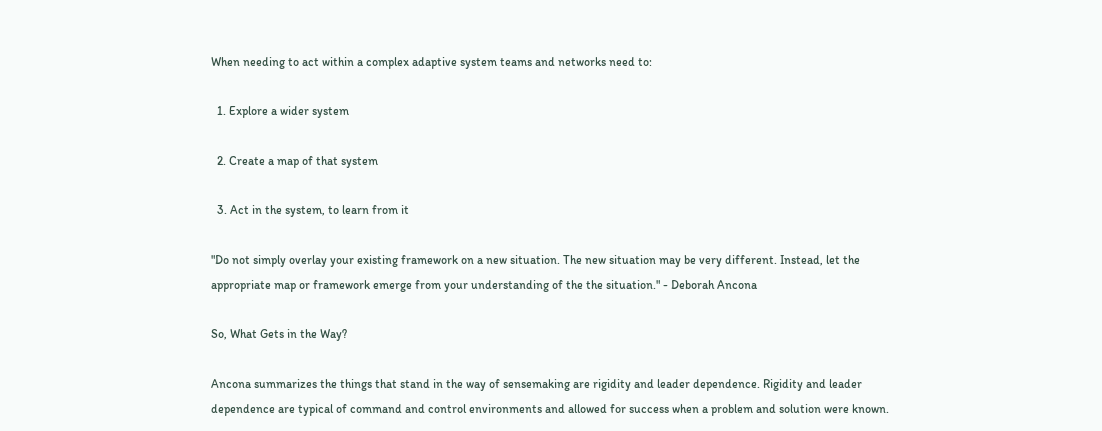When needing to act within a complex adaptive system teams and networks need to:

  1. Explore a wider system

  2. Create a map of that system

  3. Act in the system, to learn from it

"Do not simply overlay your existing framework on a new situation. The new situation may be very different. Instead, let the appropriate map or framework emerge from your understanding of the the situation." - Deborah Ancona

So, What Gets in the Way?

Ancona summarizes the things that stand in the way of sensemaking are rigidity and leader dependence. Rigidity and leader dependence are typical of command and control environments and allowed for success when a problem and solution were known.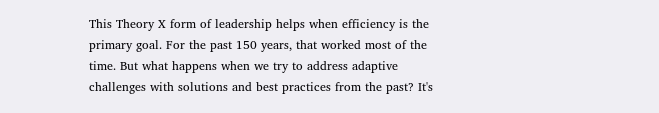This Theory X form of leadership helps when efficiency is the primary goal. For the past 150 years, that worked most of the time. But what happens when we try to address adaptive challenges with solutions and best practices from the past? It's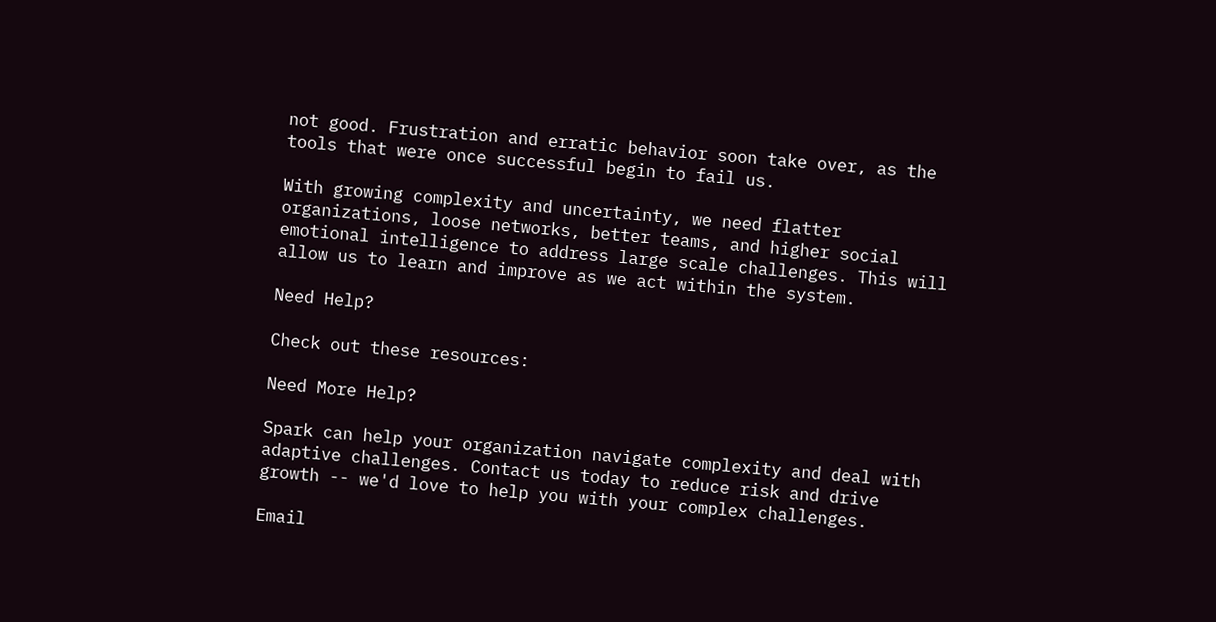not good. Frustration and erratic behavior soon take over, as the tools that were once successful begin to fail us.

With growing complexity and uncertainty, we need flatter organizations, loose networks, better teams, and higher social emotional intelligence to address large scale challenges. This will allow us to learn and improve as we act within the system.

Need Help?

Check out these resources:

Need More Help?

Spark can help your organization navigate complexity and deal with adaptive challenges. Contact us today to reduce risk and drive growth -- we'd love to help you with your complex challenges.

Email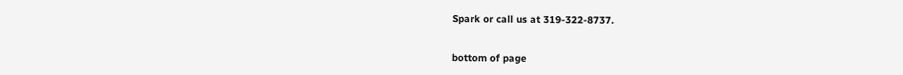Spark or call us at 319-322-8737.


bottom of page